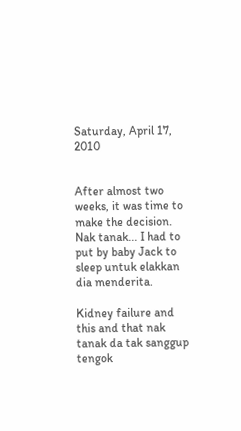Saturday, April 17, 2010


After almost two weeks, it was time to make the decision. Nak tanak... I had to put by baby Jack to sleep untuk elakkan dia menderita.

Kidney failure and this and that nak tanak da tak sanggup tengok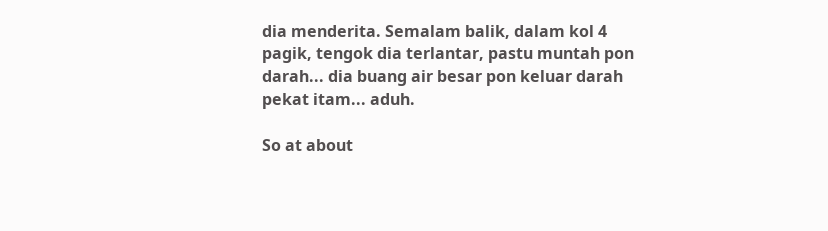dia menderita. Semalam balik, dalam kol 4 pagik, tengok dia terlantar, pastu muntah pon darah... dia buang air besar pon keluar darah pekat itam... aduh.

So at about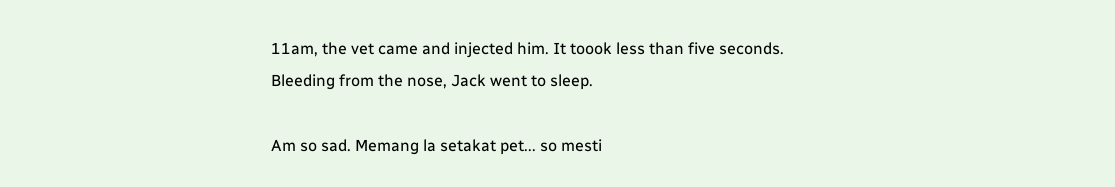11am, the vet came and injected him. It toook less than five seconds. Bleeding from the nose, Jack went to sleep.

Am so sad. Memang la setakat pet... so mesti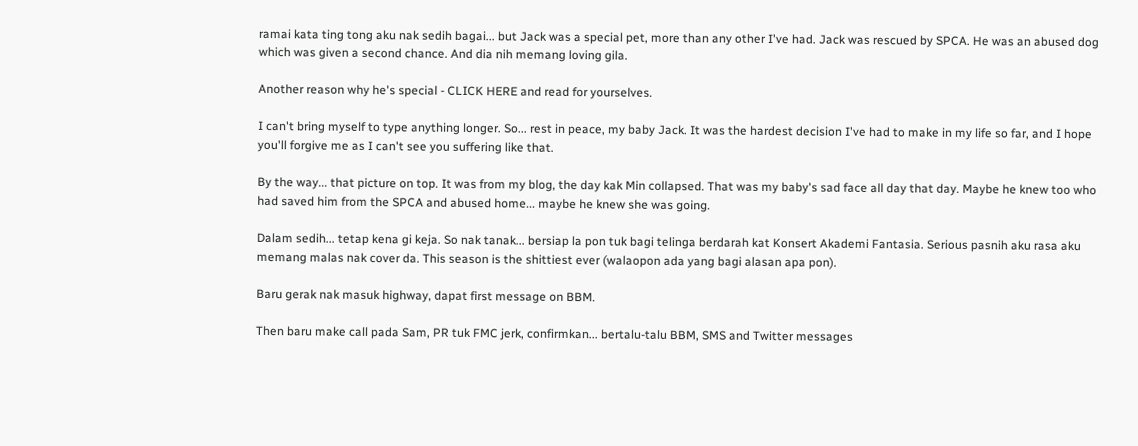ramai kata ting tong aku nak sedih bagai... but Jack was a special pet, more than any other I've had. Jack was rescued by SPCA. He was an abused dog which was given a second chance. And dia nih memang loving gila.

Another reason why he's special - CLICK HERE and read for yourselves.

I can't bring myself to type anything longer. So... rest in peace, my baby Jack. It was the hardest decision I've had to make in my life so far, and I hope you'll forgive me as I can't see you suffering like that.

By the way... that picture on top. It was from my blog, the day kak Min collapsed. That was my baby's sad face all day that day. Maybe he knew too who had saved him from the SPCA and abused home... maybe he knew she was going.

Dalam sedih... tetap kena gi keja. So nak tanak... bersiap la pon tuk bagi telinga berdarah kat Konsert Akademi Fantasia. Serious pasnih aku rasa aku memang malas nak cover da. This season is the shittiest ever (walaopon ada yang bagi alasan apa pon).

Baru gerak nak masuk highway, dapat first message on BBM.

Then baru make call pada Sam, PR tuk FMC jerk, confirmkan... bertalu-talu BBM, SMS and Twitter messages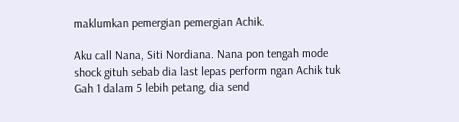maklumkan pemergian pemergian Achik.

Aku call Nana, Siti Nordiana. Nana pon tengah mode shock gituh sebab dia last lepas perform ngan Achik tuk Gah 1 dalam 5 lebih petang, dia send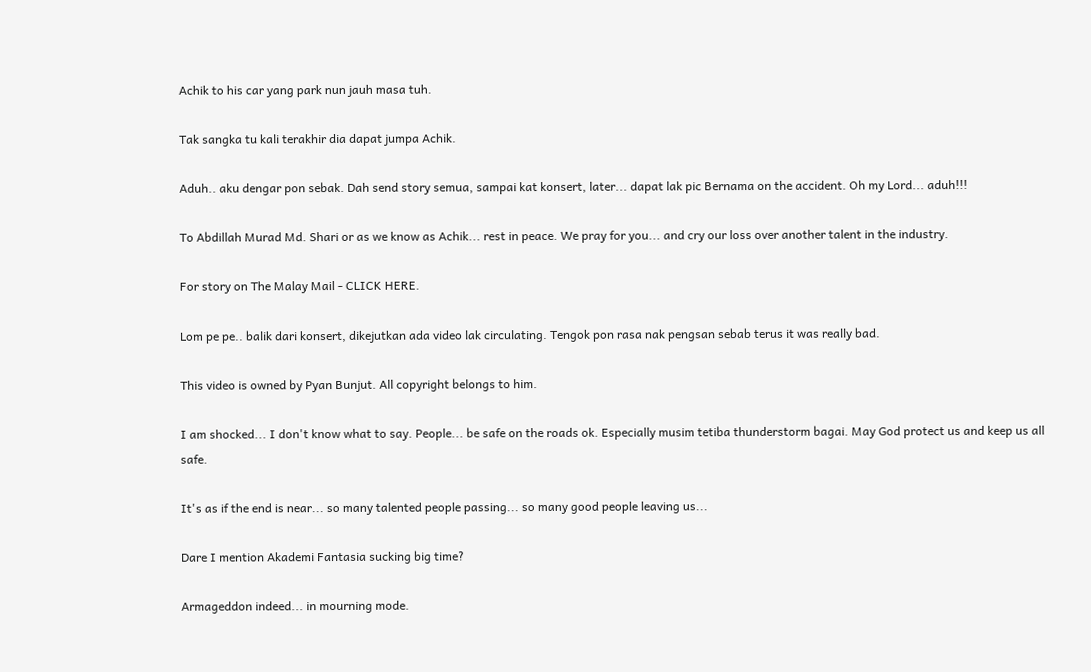Achik to his car yang park nun jauh masa tuh.

Tak sangka tu kali terakhir dia dapat jumpa Achik.

Aduh.. aku dengar pon sebak. Dah send story semua, sampai kat konsert, later... dapat lak pic Bernama on the accident. Oh my Lord... aduh!!!

To Abdillah Murad Md. Shari or as we know as Achik... rest in peace. We pray for you... and cry our loss over another talent in the industry.

For story on The Malay Mail - CLICK HERE.

Lom pe pe.. balik dari konsert, dikejutkan ada video lak circulating. Tengok pon rasa nak pengsan sebab terus it was really bad.

This video is owned by Pyan Bunjut. All copyright belongs to him.

I am shocked... I don't know what to say. People... be safe on the roads ok. Especially musim tetiba thunderstorm bagai. May God protect us and keep us all safe.

It's as if the end is near... so many talented people passing... so many good people leaving us...

Dare I mention Akademi Fantasia sucking big time?

Armageddon indeed... in mourning mode.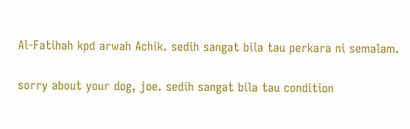Al-Fatihah kpd arwah Achik. sedih sangat bila tau perkara ni semalam.

sorry about your dog, joe. sedih sangat bila tau condition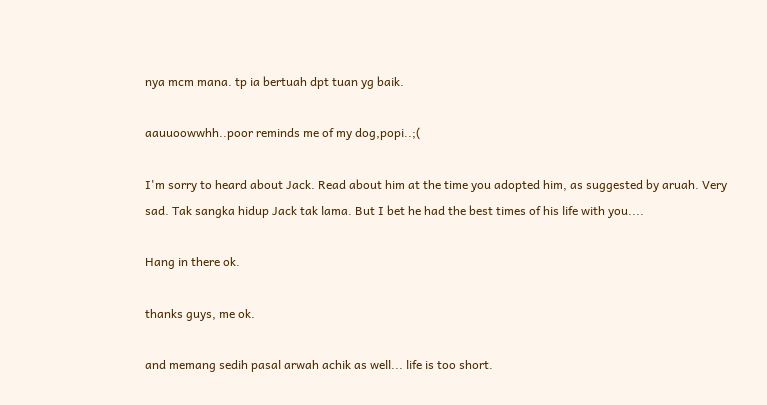nya mcm mana. tp ia bertuah dpt tuan yg baik.

aauuoowwhh..poor reminds me of my dog,popi..;(

I'm sorry to heard about Jack. Read about him at the time you adopted him, as suggested by aruah. Very sad. Tak sangka hidup Jack tak lama. But I bet he had the best times of his life with you....

Hang in there ok.

thanks guys, me ok.

and memang sedih pasal arwah achik as well... life is too short.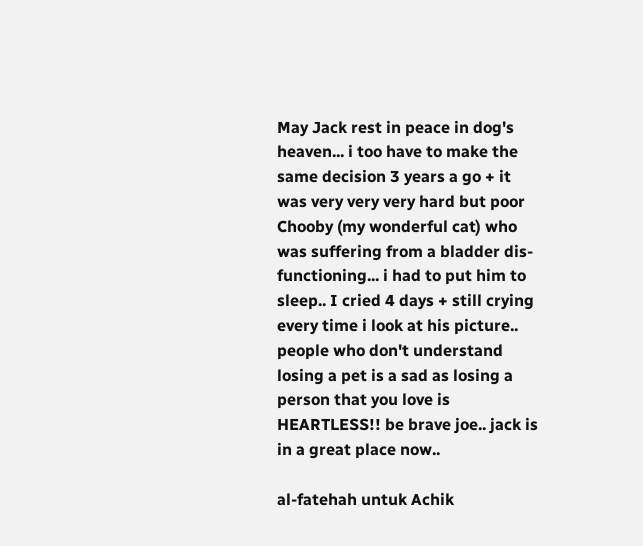May Jack rest in peace in dog's heaven... i too have to make the same decision 3 years a go + it was very very very hard but poor Chooby (my wonderful cat) who was suffering from a bladder dis-functioning... i had to put him to sleep.. I cried 4 days + still crying every time i look at his picture.. people who don't understand losing a pet is a sad as losing a person that you love is HEARTLESS!! be brave joe.. jack is in a great place now..

al-fatehah untuk Achik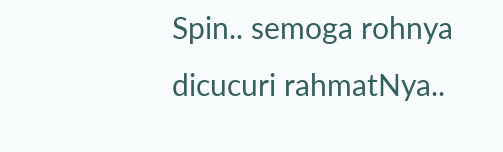Spin.. semoga rohnya dicucuri rahmatNya..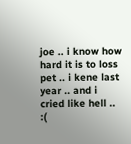joe .. i know how hard it is to loss pet .. i kene last year .. and i cried like hell .. :(